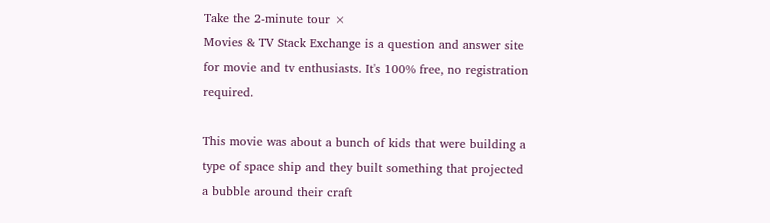Take the 2-minute tour ×
Movies & TV Stack Exchange is a question and answer site for movie and tv enthusiasts. It's 100% free, no registration required.

This movie was about a bunch of kids that were building a type of space ship and they built something that projected a bubble around their craft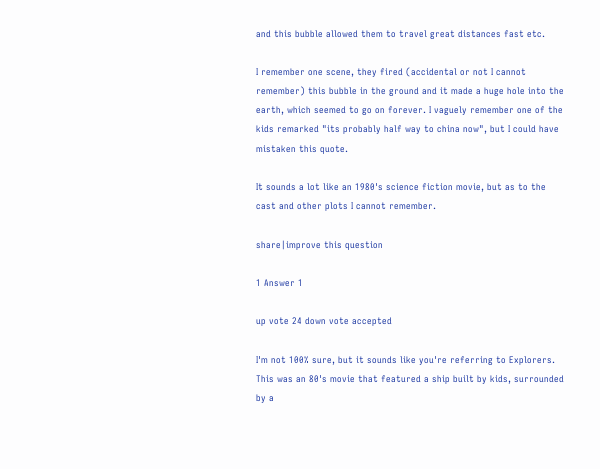and this bubble allowed them to travel great distances fast etc.

I remember one scene, they fired (accidental or not I cannot remember) this bubble in the ground and it made a huge hole into the earth, which seemed to go on forever. I vaguely remember one of the kids remarked "its probably half way to china now", but I could have mistaken this quote.

It sounds a lot like an 1980's science fiction movie, but as to the cast and other plots I cannot remember.

share|improve this question

1 Answer 1

up vote 24 down vote accepted

I'm not 100% sure, but it sounds like you're referring to Explorers. This was an 80's movie that featured a ship built by kids, surrounded by a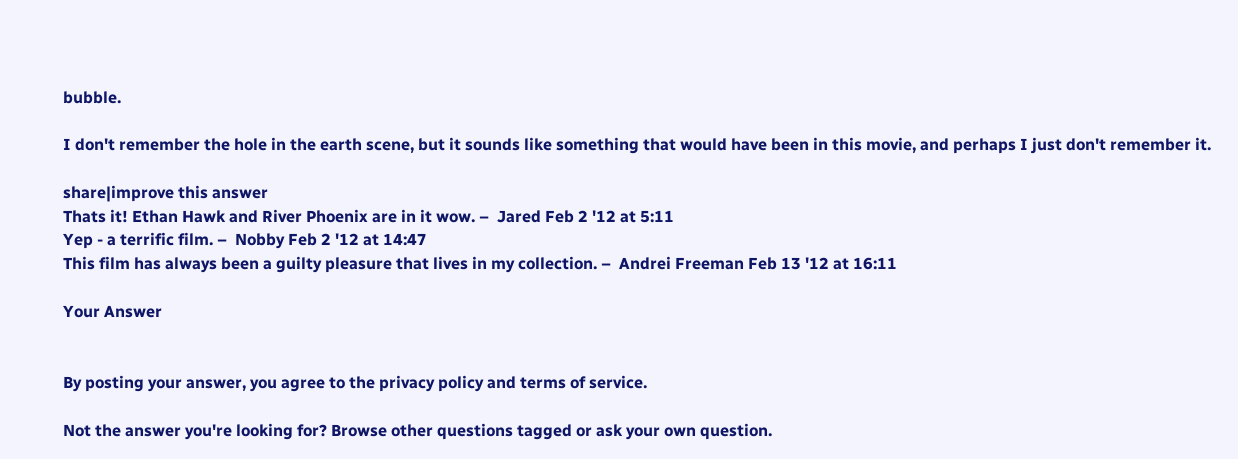bubble.

I don't remember the hole in the earth scene, but it sounds like something that would have been in this movie, and perhaps I just don't remember it.

share|improve this answer
Thats it! Ethan Hawk and River Phoenix are in it wow. –  Jared Feb 2 '12 at 5:11
Yep - a terrific film. –  Nobby Feb 2 '12 at 14:47
This film has always been a guilty pleasure that lives in my collection. –  Andrei Freeman Feb 13 '12 at 16:11

Your Answer


By posting your answer, you agree to the privacy policy and terms of service.

Not the answer you're looking for? Browse other questions tagged or ask your own question.